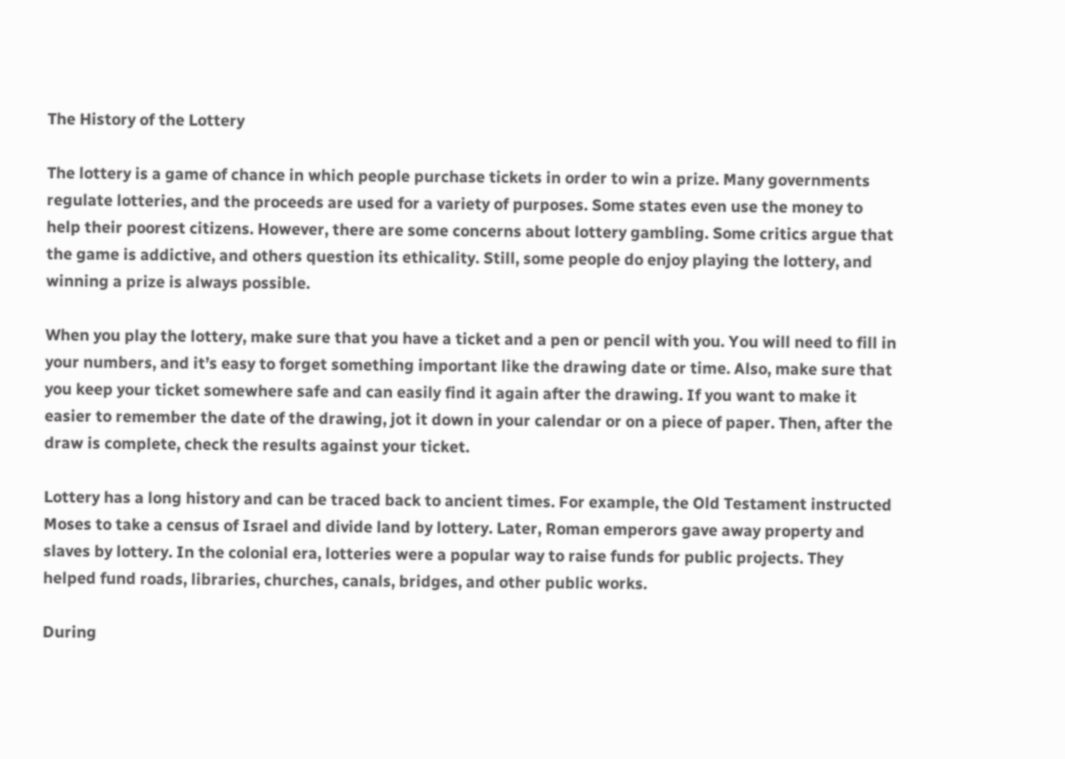The History of the Lottery

The lottery is a game of chance in which people purchase tickets in order to win a prize. Many governments regulate lotteries, and the proceeds are used for a variety of purposes. Some states even use the money to help their poorest citizens. However, there are some concerns about lottery gambling. Some critics argue that the game is addictive, and others question its ethicality. Still, some people do enjoy playing the lottery, and winning a prize is always possible.

When you play the lottery, make sure that you have a ticket and a pen or pencil with you. You will need to fill in your numbers, and it’s easy to forget something important like the drawing date or time. Also, make sure that you keep your ticket somewhere safe and can easily find it again after the drawing. If you want to make it easier to remember the date of the drawing, jot it down in your calendar or on a piece of paper. Then, after the draw is complete, check the results against your ticket.

Lottery has a long history and can be traced back to ancient times. For example, the Old Testament instructed Moses to take a census of Israel and divide land by lottery. Later, Roman emperors gave away property and slaves by lottery. In the colonial era, lotteries were a popular way to raise funds for public projects. They helped fund roads, libraries, churches, canals, bridges, and other public works.

During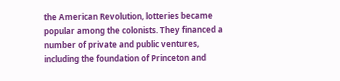the American Revolution, lotteries became popular among the colonists. They financed a number of private and public ventures, including the foundation of Princeton and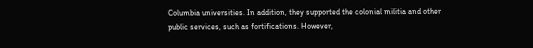Columbia universities. In addition, they supported the colonial militia and other public services, such as fortifications. However,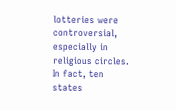lotteries were controversial, especially in religious circles. In fact, ten states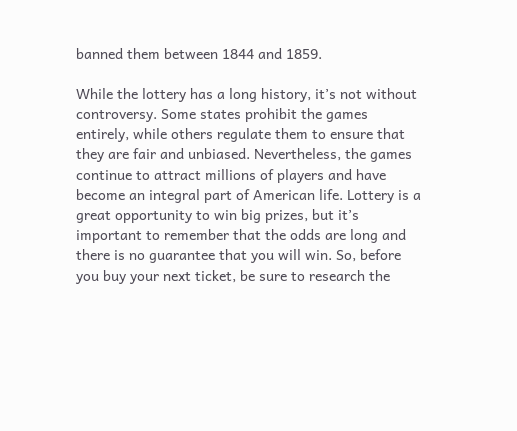banned them between 1844 and 1859.

While the lottery has a long history, it’s not without controversy. Some states prohibit the games entirely, while others regulate them to ensure that they are fair and unbiased. Nevertheless, the games continue to attract millions of players and have become an integral part of American life. Lottery is a great opportunity to win big prizes, but it’s important to remember that the odds are long and there is no guarantee that you will win. So, before you buy your next ticket, be sure to research the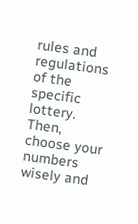rules and regulations of the specific lottery. Then, choose your numbers wisely and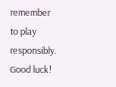remember to play responsibly. Good luck!